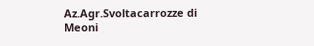Az.Agr.Svoltacarrozze di Meoni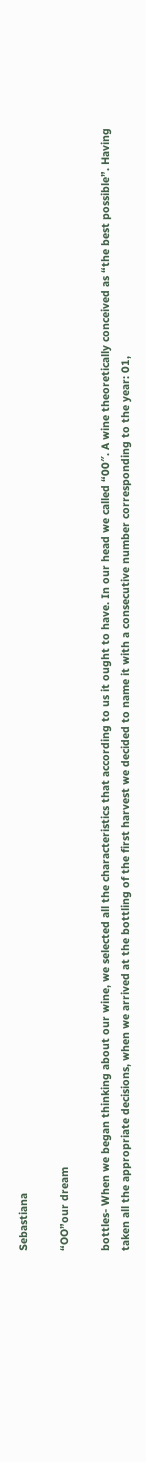Sebastiana

“OO”our dream

bottles- When we began thinking about our wine, we selected all the characteristics that according to us it ought to have. In our head we called “00″. A wine theoretically conceived as “the best possible”. Having taken all the appropriate decisions, when we arrived at the bottling of the first harvest we decided to name it with a consecutive number corresponding to the year: 01,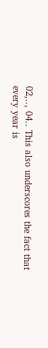02,.., 04.. This also underscores the fact that every year is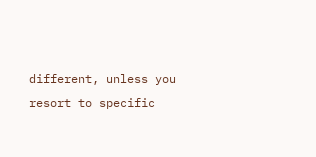different, unless you resort to specific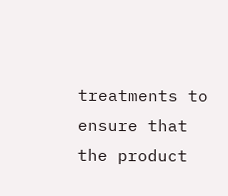treatments to ensure that the product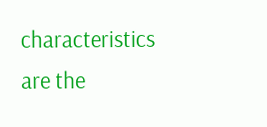characteristics are the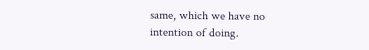same, which we have no intention of doing.